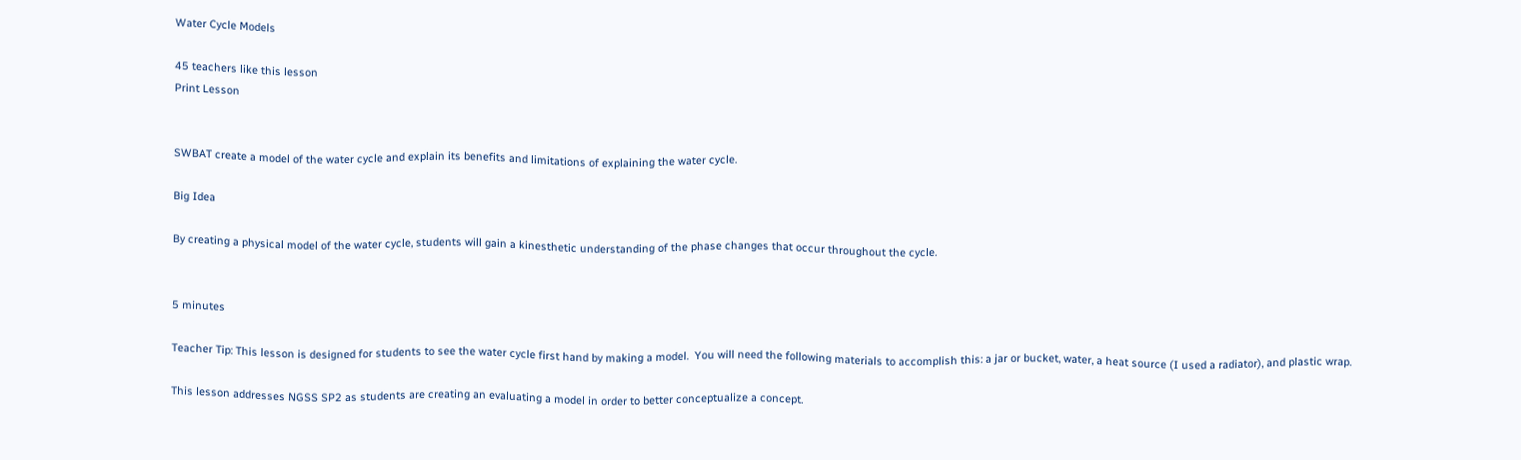Water Cycle Models

45 teachers like this lesson
Print Lesson


SWBAT create a model of the water cycle and explain its benefits and limitations of explaining the water cycle.

Big Idea

By creating a physical model of the water cycle, students will gain a kinesthetic understanding of the phase changes that occur throughout the cycle.


5 minutes

Teacher Tip: This lesson is designed for students to see the water cycle first hand by making a model.  You will need the following materials to accomplish this: a jar or bucket, water, a heat source (I used a radiator), and plastic wrap.

This lesson addresses NGSS SP2 as students are creating an evaluating a model in order to better conceptualize a concept.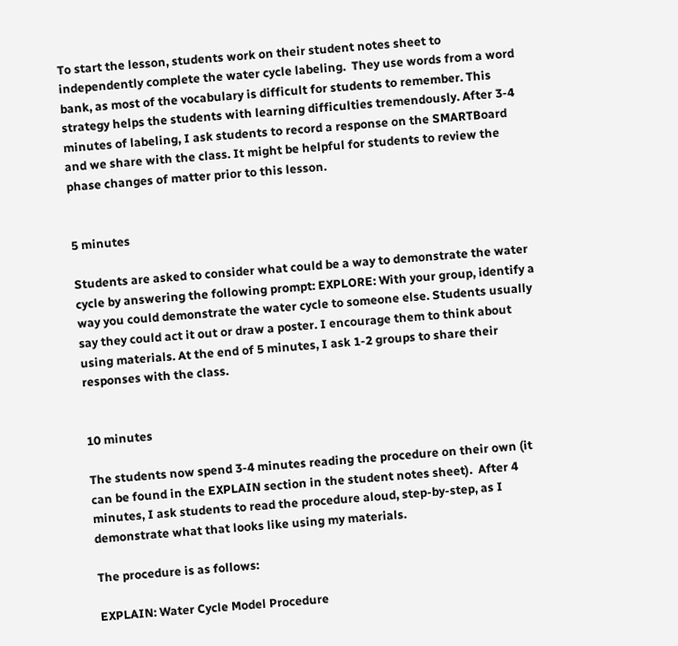To start the lesson, students work on their student notes sheet to independently complete the water cycle labeling.  They use words from a word bank, as most of the vocabulary is difficult for students to remember. This strategy helps the students with learning difficulties tremendously. After 3-4 minutes of labeling, I ask students to record a response on the SMARTBoard and we share with the class. It might be helpful for students to review the phase changes of matter prior to this lesson.


5 minutes

Students are asked to consider what could be a way to demonstrate the water cycle by answering the following prompt: EXPLORE: With your group, identify a way you could demonstrate the water cycle to someone else. Students usually say they could act it out or draw a poster. I encourage them to think about using materials. At the end of 5 minutes, I ask 1-2 groups to share their responses with the class.


10 minutes

The students now spend 3-4 minutes reading the procedure on their own (it can be found in the EXPLAIN section in the student notes sheet).  After 4 minutes, I ask students to read the procedure aloud, step-by-step, as I demonstrate what that looks like using my materials.

The procedure is as follows:

EXPLAIN: Water Cycle Model Procedure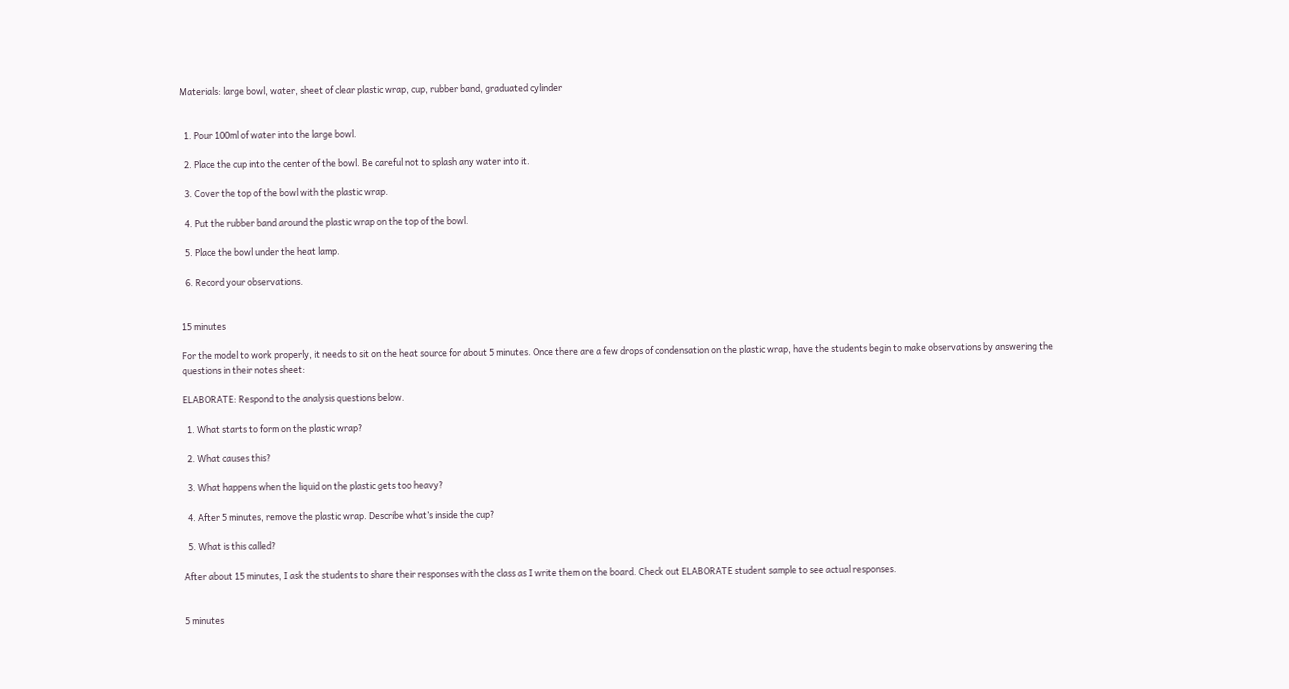Materials: large bowl, water, sheet of clear plastic wrap, cup, rubber band, graduated cylinder


  1. Pour 100ml of water into the large bowl.

  2. Place the cup into the center of the bowl. Be careful not to splash any water into it.

  3. Cover the top of the bowl with the plastic wrap.

  4. Put the rubber band around the plastic wrap on the top of the bowl.

  5. Place the bowl under the heat lamp.

  6. Record your observations.


15 minutes

For the model to work properly, it needs to sit on the heat source for about 5 minutes. Once there are a few drops of condensation on the plastic wrap, have the students begin to make observations by answering the questions in their notes sheet:

ELABORATE: Respond to the analysis questions below.

  1. What starts to form on the plastic wrap?

  2. What causes this?

  3. What happens when the liquid on the plastic gets too heavy?

  4. After 5 minutes, remove the plastic wrap. Describe what’s inside the cup?

  5. What is this called?

After about 15 minutes, I ask the students to share their responses with the class as I write them on the board. Check out ELABORATE student sample to see actual responses.


5 minutes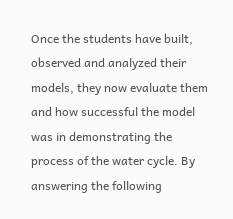Once the students have built, observed and analyzed their models, they now evaluate them and how successful the model was in demonstrating the process of the water cycle. By answering the following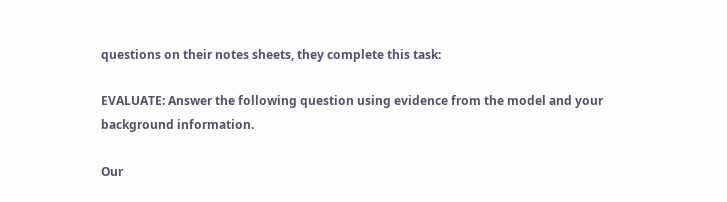questions on their notes sheets, they complete this task:

EVALUATE: Answer the following question using evidence from the model and your background information.

Our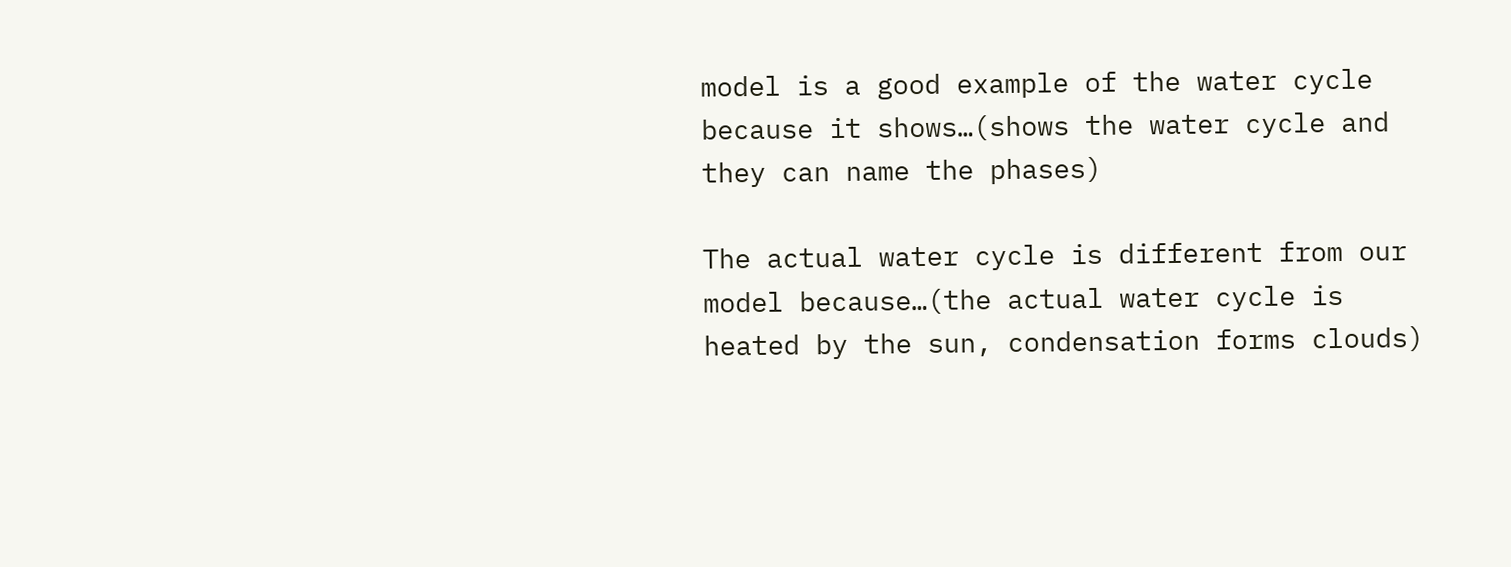model is a good example of the water cycle because it shows…(shows the water cycle and they can name the phases)

The actual water cycle is different from our model because…(the actual water cycle is heated by the sun, condensation forms clouds)